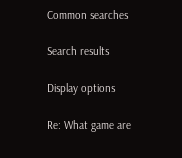Common searches

Search results

Display options

Re: What game are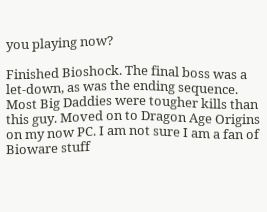you playing now?

Finished Bioshock. The final boss was a let-down, as was the ending sequence. Most Big Daddies were tougher kills than this guy. Moved on to Dragon Age Origins on my now PC. I am not sure I am a fan of Bioware stuff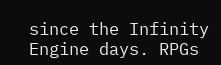since the Infinity Engine days. RPGs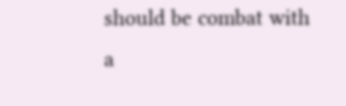should be combat with a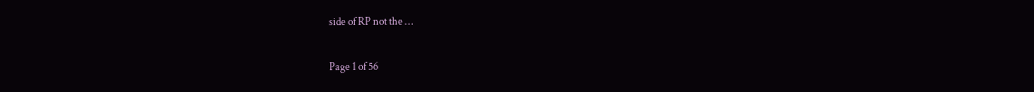side of RP not the …

Page 1 of 56